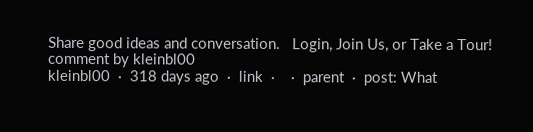Share good ideas and conversation.   Login, Join Us, or Take a Tour!
comment by kleinbl00
kleinbl00  ·  318 days ago  ·  link  ·    ·  parent  ·  post: What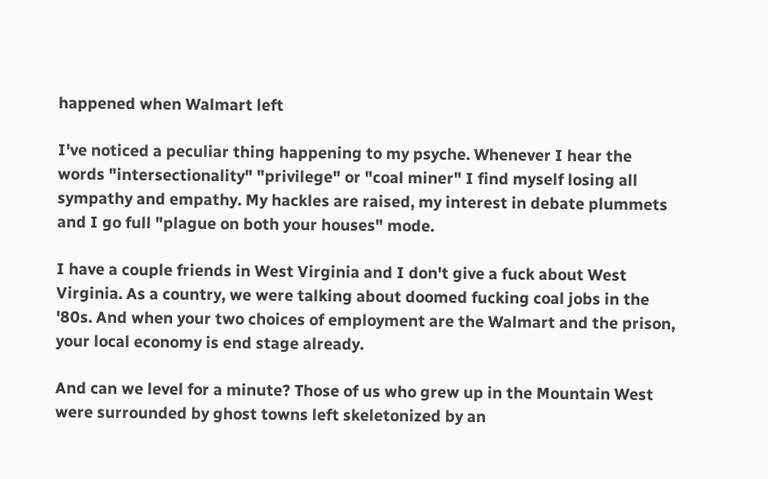happened when Walmart left

I've noticed a peculiar thing happening to my psyche. Whenever I hear the words "intersectionality" "privilege" or "coal miner" I find myself losing all sympathy and empathy. My hackles are raised, my interest in debate plummets and I go full "plague on both your houses" mode.

I have a couple friends in West Virginia and I don't give a fuck about West Virginia. As a country, we were talking about doomed fucking coal jobs in the '80s. And when your two choices of employment are the Walmart and the prison, your local economy is end stage already.

And can we level for a minute? Those of us who grew up in the Mountain West were surrounded by ghost towns left skeletonized by an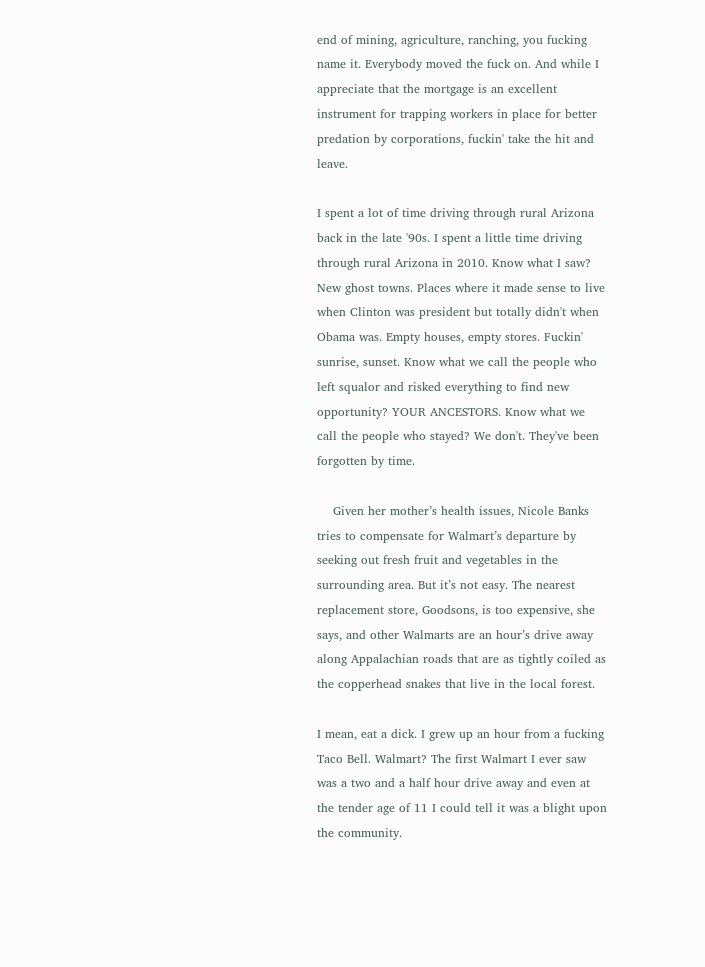end of mining, agriculture, ranching, you fucking name it. Everybody moved the fuck on. And while I appreciate that the mortgage is an excellent instrument for trapping workers in place for better predation by corporations, fuckin' take the hit and leave.

I spent a lot of time driving through rural Arizona back in the late '90s. I spent a little time driving through rural Arizona in 2010. Know what I saw? New ghost towns. Places where it made sense to live when Clinton was president but totally didn't when Obama was. Empty houses, empty stores. Fuckin' sunrise, sunset. Know what we call the people who left squalor and risked everything to find new opportunity? YOUR ANCESTORS. Know what we call the people who stayed? We don't. They've been forgotten by time.

    Given her mother’s health issues, Nicole Banks tries to compensate for Walmart’s departure by seeking out fresh fruit and vegetables in the surrounding area. But it’s not easy. The nearest replacement store, Goodsons, is too expensive, she says, and other Walmarts are an hour’s drive away along Appalachian roads that are as tightly coiled as the copperhead snakes that live in the local forest.

I mean, eat a dick. I grew up an hour from a fucking Taco Bell. Walmart? The first Walmart I ever saw was a two and a half hour drive away and even at the tender age of 11 I could tell it was a blight upon the community.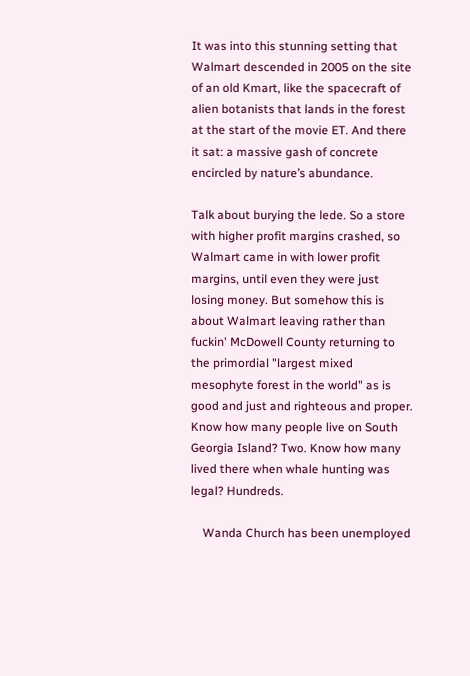It was into this stunning setting that Walmart descended in 2005 on the site of an old Kmart, like the spacecraft of alien botanists that lands in the forest at the start of the movie ET. And there it sat: a massive gash of concrete encircled by nature’s abundance.

Talk about burying the lede. So a store with higher profit margins crashed, so Walmart came in with lower profit margins, until even they were just losing money. But somehow this is about Walmart leaving rather than fuckin' McDowell County returning to the primordial "largest mixed mesophyte forest in the world" as is good and just and righteous and proper. Know how many people live on South Georgia Island? Two. Know how many lived there when whale hunting was legal? Hundreds.

    Wanda Church has been unemployed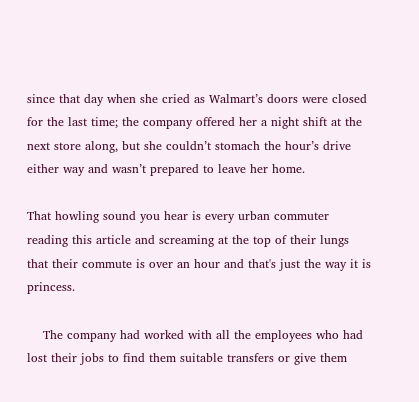since that day when she cried as Walmart’s doors were closed for the last time; the company offered her a night shift at the next store along, but she couldn’t stomach the hour’s drive either way and wasn’t prepared to leave her home.

That howling sound you hear is every urban commuter reading this article and screaming at the top of their lungs that their commute is over an hour and that's just the way it is princess.

    The company had worked with all the employees who had lost their jobs to find them suitable transfers or give them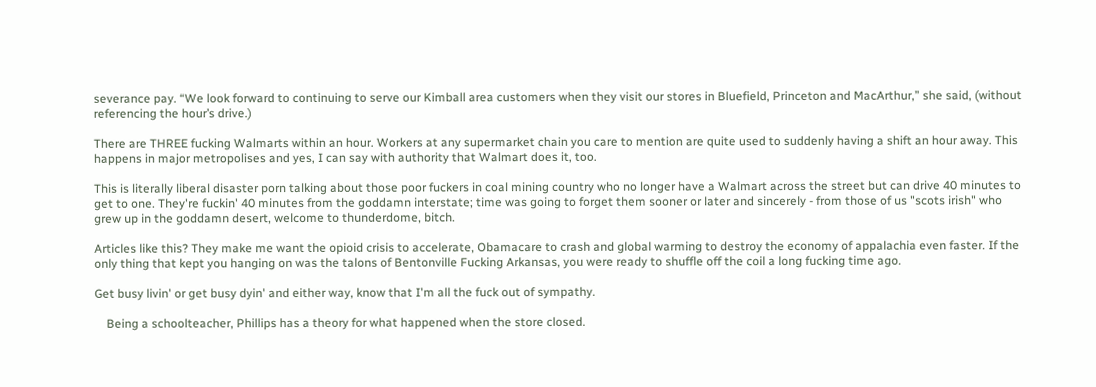severance pay. “We look forward to continuing to serve our Kimball area customers when they visit our stores in Bluefield, Princeton and MacArthur,” she said, (without referencing the hour’s drive.)

There are THREE fucking Walmarts within an hour. Workers at any supermarket chain you care to mention are quite used to suddenly having a shift an hour away. This happens in major metropolises and yes, I can say with authority that Walmart does it, too.

This is literally liberal disaster porn talking about those poor fuckers in coal mining country who no longer have a Walmart across the street but can drive 40 minutes to get to one. They're fuckin' 40 minutes from the goddamn interstate; time was going to forget them sooner or later and sincerely - from those of us "scots irish" who grew up in the goddamn desert, welcome to thunderdome, bitch.

Articles like this? They make me want the opioid crisis to accelerate, Obamacare to crash and global warming to destroy the economy of appalachia even faster. If the only thing that kept you hanging on was the talons of Bentonville Fucking Arkansas, you were ready to shuffle off the coil a long fucking time ago.

Get busy livin' or get busy dyin' and either way, know that I'm all the fuck out of sympathy.

    Being a schoolteacher, Phillips has a theory for what happened when the store closed.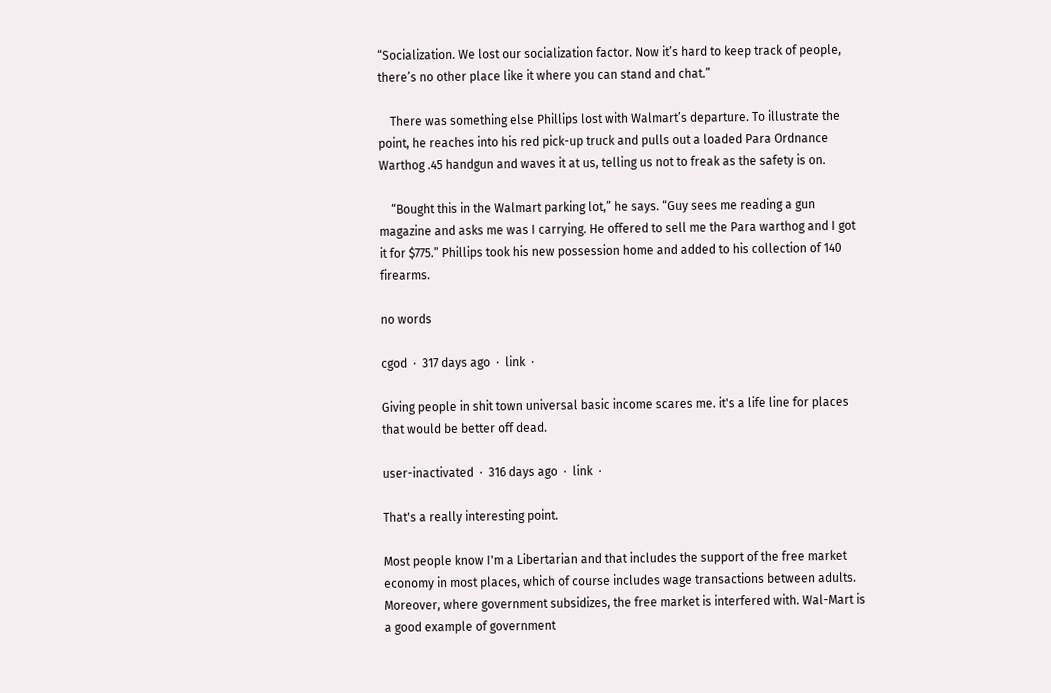“Socialization. We lost our socialization factor. Now it’s hard to keep track of people, there’s no other place like it where you can stand and chat.”

    There was something else Phillips lost with Walmart’s departure. To illustrate the point, he reaches into his red pick-up truck and pulls out a loaded Para Ordnance Warthog .45 handgun and waves it at us, telling us not to freak as the safety is on.

    “Bought this in the Walmart parking lot,” he says. “Guy sees me reading a gun magazine and asks me was I carrying. He offered to sell me the Para warthog and I got it for $775.” Phillips took his new possession home and added to his collection of 140 firearms.

no words

cgod  ·  317 days ago  ·  link  ·

Giving people in shit town universal basic income scares me. it's a life line for places that would be better off dead.

user-inactivated  ·  316 days ago  ·  link  ·

That's a really interesting point.

Most people know I'm a Libertarian and that includes the support of the free market economy in most places, which of course includes wage transactions between adults. Moreover, where government subsidizes, the free market is interfered with. Wal-Mart is a good example of government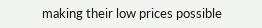making their low prices possible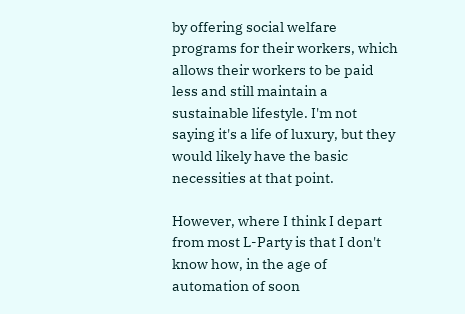by offering social welfare programs for their workers, which allows their workers to be paid less and still maintain a sustainable lifestyle. I'm not saying it's a life of luxury, but they would likely have the basic necessities at that point.

However, where I think I depart from most L-Party is that I don't know how, in the age of automation of soon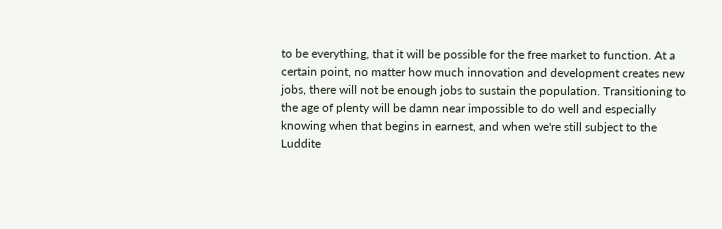to be everything, that it will be possible for the free market to function. At a certain point, no matter how much innovation and development creates new jobs, there will not be enough jobs to sustain the population. Transitioning to the age of plenty will be damn near impossible to do well and especially knowing when that begins in earnest, and when we're still subject to the Luddite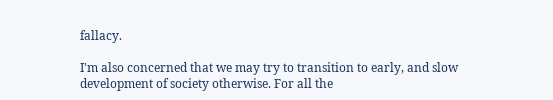fallacy.

I'm also concerned that we may try to transition to early, and slow development of society otherwise. For all the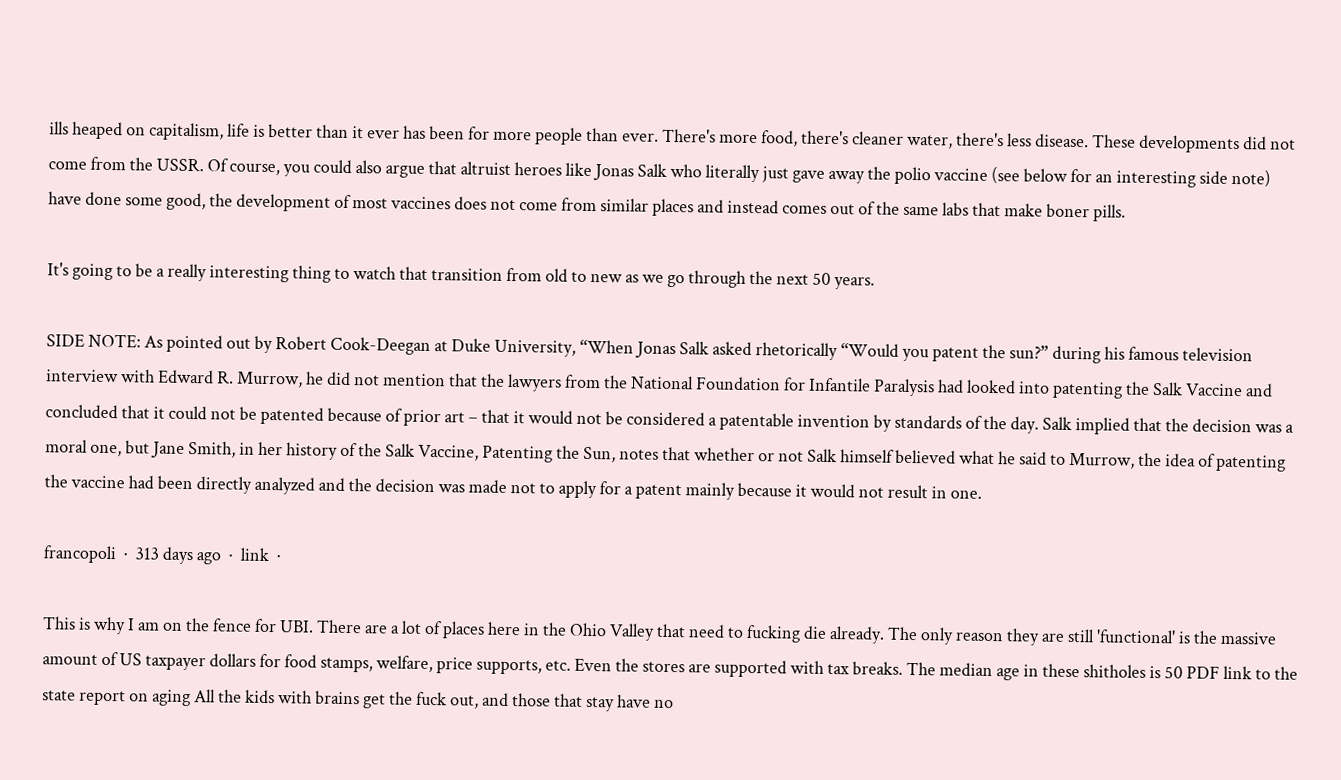ills heaped on capitalism, life is better than it ever has been for more people than ever. There's more food, there's cleaner water, there's less disease. These developments did not come from the USSR. Of course, you could also argue that altruist heroes like Jonas Salk who literally just gave away the polio vaccine (see below for an interesting side note) have done some good, the development of most vaccines does not come from similar places and instead comes out of the same labs that make boner pills.

It's going to be a really interesting thing to watch that transition from old to new as we go through the next 50 years.

SIDE NOTE: As pointed out by Robert Cook-Deegan at Duke University, “When Jonas Salk asked rhetorically “Would you patent the sun?” during his famous television interview with Edward R. Murrow, he did not mention that the lawyers from the National Foundation for Infantile Paralysis had looked into patenting the Salk Vaccine and concluded that it could not be patented because of prior art – that it would not be considered a patentable invention by standards of the day. Salk implied that the decision was a moral one, but Jane Smith, in her history of the Salk Vaccine, Patenting the Sun, notes that whether or not Salk himself believed what he said to Murrow, the idea of patenting the vaccine had been directly analyzed and the decision was made not to apply for a patent mainly because it would not result in one.

francopoli  ·  313 days ago  ·  link  ·

This is why I am on the fence for UBI. There are a lot of places here in the Ohio Valley that need to fucking die already. The only reason they are still 'functional' is the massive amount of US taxpayer dollars for food stamps, welfare, price supports, etc. Even the stores are supported with tax breaks. The median age in these shitholes is 50 PDF link to the state report on aging All the kids with brains get the fuck out, and those that stay have no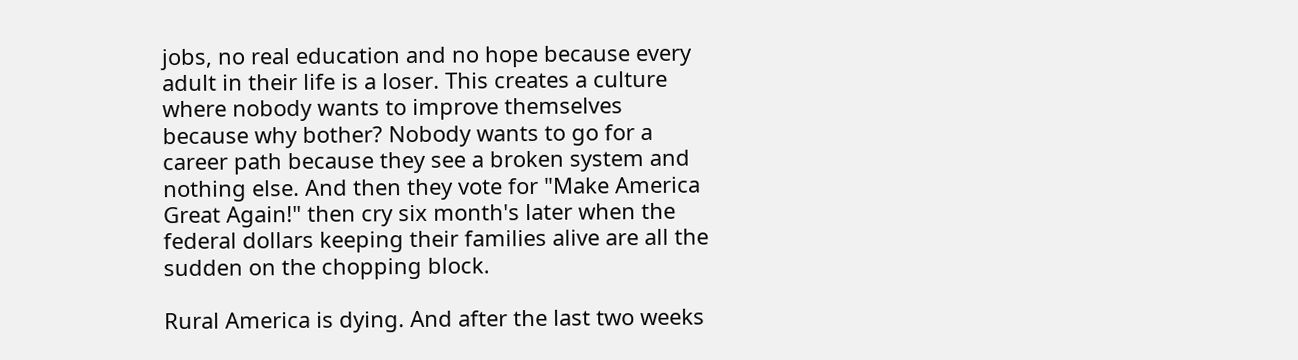jobs, no real education and no hope because every adult in their life is a loser. This creates a culture where nobody wants to improve themselves because why bother? Nobody wants to go for a career path because they see a broken system and nothing else. And then they vote for "Make America Great Again!" then cry six month's later when the federal dollars keeping their families alive are all the sudden on the chopping block.

Rural America is dying. And after the last two weeks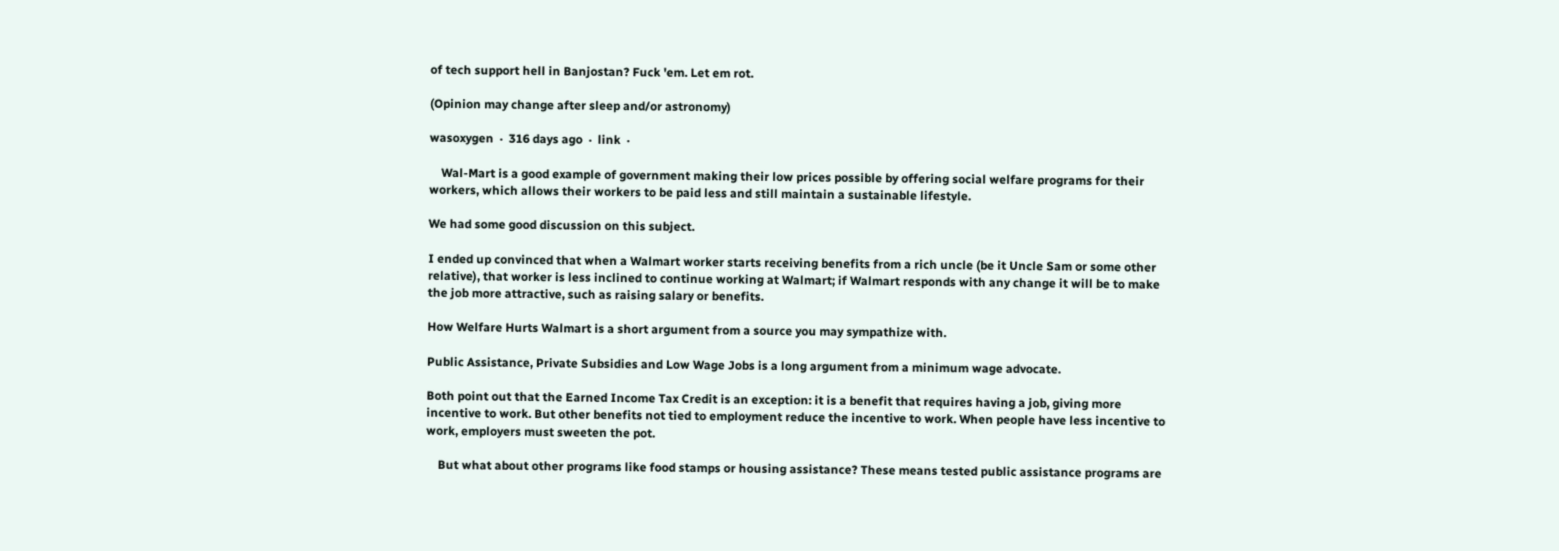of tech support hell in Banjostan? Fuck 'em. Let em rot.

(Opinion may change after sleep and/or astronomy)

wasoxygen  ·  316 days ago  ·  link  ·

    Wal-Mart is a good example of government making their low prices possible by offering social welfare programs for their workers, which allows their workers to be paid less and still maintain a sustainable lifestyle.

We had some good discussion on this subject.

I ended up convinced that when a Walmart worker starts receiving benefits from a rich uncle (be it Uncle Sam or some other relative), that worker is less inclined to continue working at Walmart; if Walmart responds with any change it will be to make the job more attractive, such as raising salary or benefits.

How Welfare Hurts Walmart is a short argument from a source you may sympathize with.

Public Assistance, Private Subsidies and Low Wage Jobs is a long argument from a minimum wage advocate.

Both point out that the Earned Income Tax Credit is an exception: it is a benefit that requires having a job, giving more incentive to work. But other benefits not tied to employment reduce the incentive to work. When people have less incentive to work, employers must sweeten the pot.

    But what about other programs like food stamps or housing assistance? These means tested public assistance programs are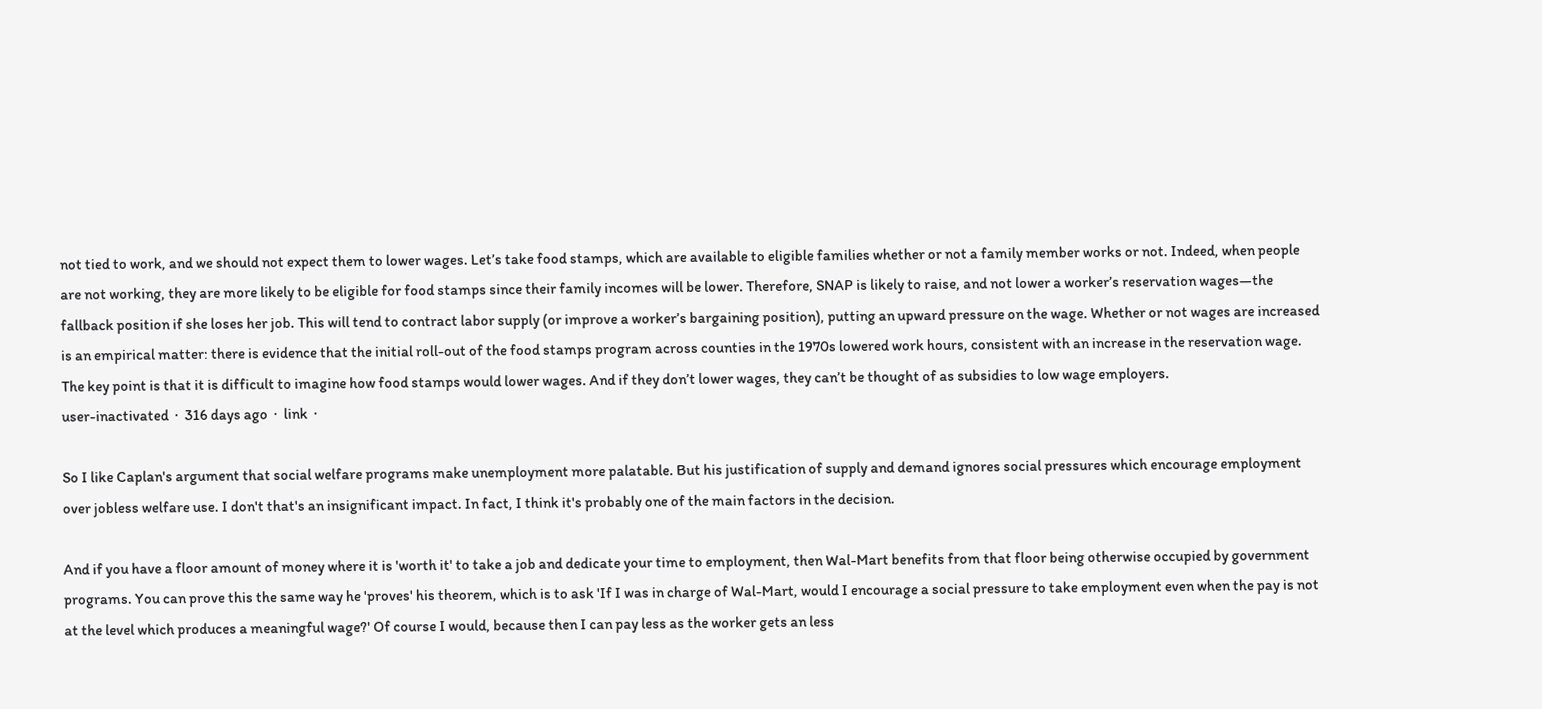not tied to work, and we should not expect them to lower wages. Let’s take food stamps, which are available to eligible families whether or not a family member works or not. Indeed, when people are not working, they are more likely to be eligible for food stamps since their family incomes will be lower. Therefore, SNAP is likely to raise, and not lower a worker’s reservation wages—the fallback position if she loses her job. This will tend to contract labor supply (or improve a worker’s bargaining position), putting an upward pressure on the wage. Whether or not wages are increased is an empirical matter: there is evidence that the initial roll-out of the food stamps program across counties in the 1970s lowered work hours, consistent with an increase in the reservation wage. The key point is that it is difficult to imagine how food stamps would lower wages. And if they don’t lower wages, they can’t be thought of as subsidies to low wage employers.
user-inactivated  ·  316 days ago  ·  link  ·

So I like Caplan's argument that social welfare programs make unemployment more palatable. But his justification of supply and demand ignores social pressures which encourage employment over jobless welfare use. I don't that's an insignificant impact. In fact, I think it's probably one of the main factors in the decision.

And if you have a floor amount of money where it is 'worth it' to take a job and dedicate your time to employment, then Wal-Mart benefits from that floor being otherwise occupied by government programs. You can prove this the same way he 'proves' his theorem, which is to ask 'If I was in charge of Wal-Mart, would I encourage a social pressure to take employment even when the pay is not at the level which produces a meaningful wage?' Of course I would, because then I can pay less as the worker gets an less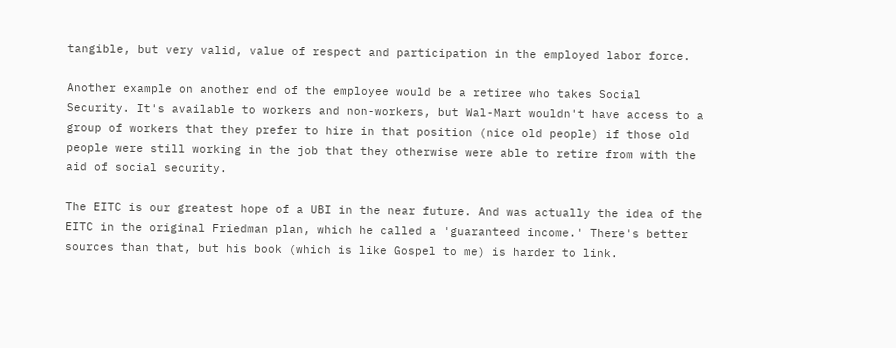tangible, but very valid, value of respect and participation in the employed labor force.

Another example on another end of the employee would be a retiree who takes Social Security. It's available to workers and non-workers, but Wal-Mart wouldn't have access to a group of workers that they prefer to hire in that position (nice old people) if those old people were still working in the job that they otherwise were able to retire from with the aid of social security.

The EITC is our greatest hope of a UBI in the near future. And was actually the idea of the EITC in the original Friedman plan, which he called a 'guaranteed income.' There's better sources than that, but his book (which is like Gospel to me) is harder to link.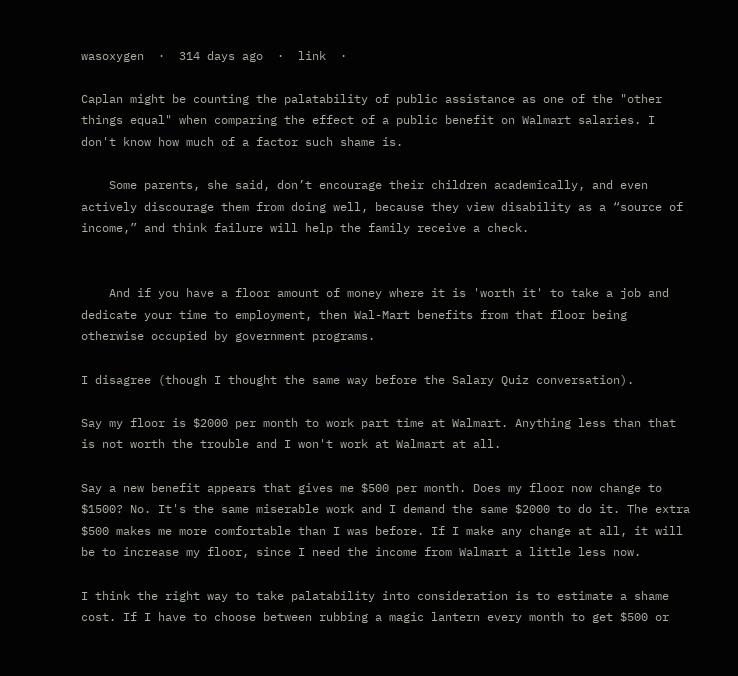wasoxygen  ·  314 days ago  ·  link  ·

Caplan might be counting the palatability of public assistance as one of the "other things equal" when comparing the effect of a public benefit on Walmart salaries. I don't know how much of a factor such shame is.

    Some parents, she said, don’t encourage their children academically, and even actively discourage them from doing well, because they view disability as a “source of income,” and think failure will help the family receive a check.


    And if you have a floor amount of money where it is 'worth it' to take a job and dedicate your time to employment, then Wal-Mart benefits from that floor being otherwise occupied by government programs.

I disagree (though I thought the same way before the Salary Quiz conversation).

Say my floor is $2000 per month to work part time at Walmart. Anything less than that is not worth the trouble and I won't work at Walmart at all.

Say a new benefit appears that gives me $500 per month. Does my floor now change to $1500? No. It's the same miserable work and I demand the same $2000 to do it. The extra $500 makes me more comfortable than I was before. If I make any change at all, it will be to increase my floor, since I need the income from Walmart a little less now.

I think the right way to take palatability into consideration is to estimate a shame cost. If I have to choose between rubbing a magic lantern every month to get $500 or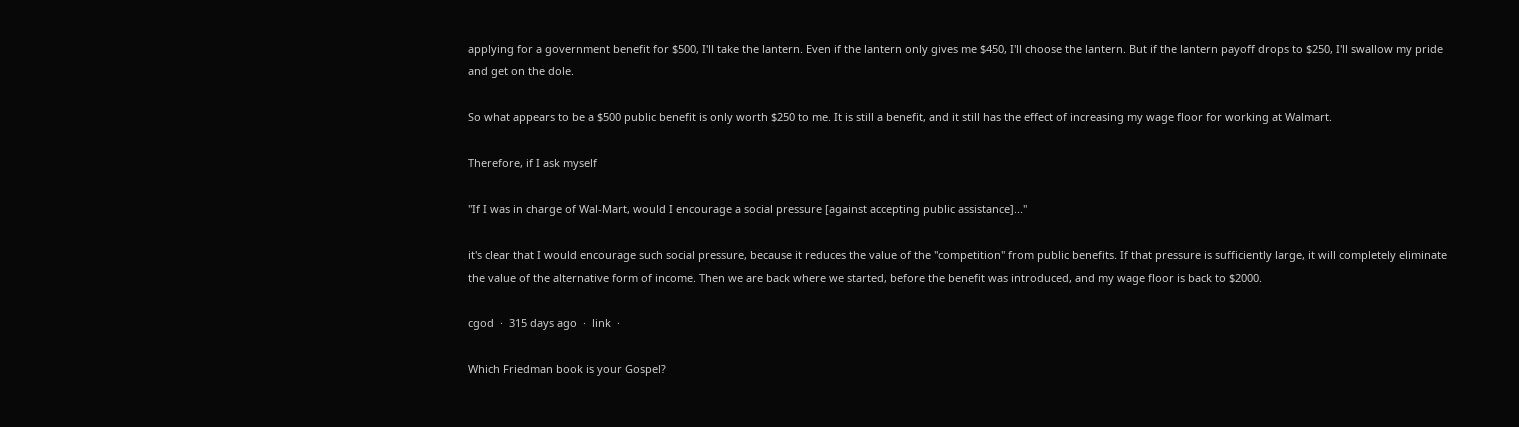applying for a government benefit for $500, I'll take the lantern. Even if the lantern only gives me $450, I'll choose the lantern. But if the lantern payoff drops to $250, I'll swallow my pride and get on the dole.

So what appears to be a $500 public benefit is only worth $250 to me. It is still a benefit, and it still has the effect of increasing my wage floor for working at Walmart.

Therefore, if I ask myself

"If I was in charge of Wal-Mart, would I encourage a social pressure [against accepting public assistance]..."

it's clear that I would encourage such social pressure, because it reduces the value of the "competition" from public benefits. If that pressure is sufficiently large, it will completely eliminate the value of the alternative form of income. Then we are back where we started, before the benefit was introduced, and my wage floor is back to $2000.

cgod  ·  315 days ago  ·  link  ·

Which Friedman book is your Gospel?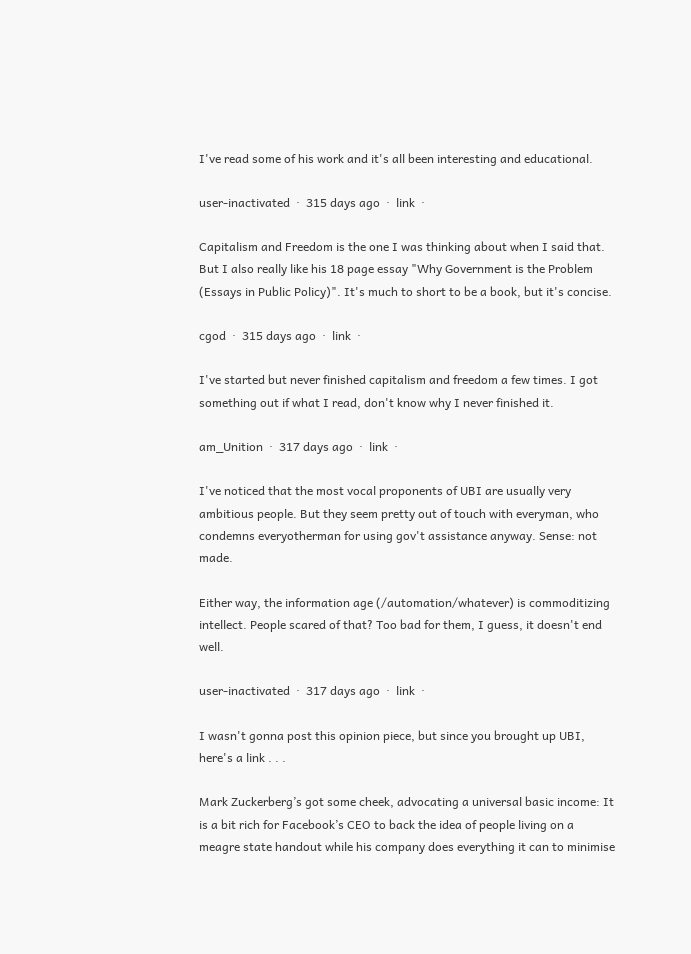I've read some of his work and it's all been interesting and educational.

user-inactivated  ·  315 days ago  ·  link  ·

Capitalism and Freedom is the one I was thinking about when I said that. But I also really like his 18 page essay "Why Government is the Problem (Essays in Public Policy)". It's much to short to be a book, but it's concise.

cgod  ·  315 days ago  ·  link  ·

I've started but never finished capitalism and freedom a few times. I got something out if what I read, don't know why I never finished it.

am_Unition  ·  317 days ago  ·  link  ·

I've noticed that the most vocal proponents of UBI are usually very ambitious people. But they seem pretty out of touch with everyman, who condemns everyotherman for using gov't assistance anyway. Sense: not made.

Either way, the information age (/automation/whatever) is commoditizing intellect. People scared of that? Too bad for them, I guess, it doesn't end well.

user-inactivated  ·  317 days ago  ·  link  ·

I wasn't gonna post this opinion piece, but since you brought up UBI, here's a link . . .

Mark Zuckerberg’s got some cheek, advocating a universal basic income: It is a bit rich for Facebook’s CEO to back the idea of people living on a meagre state handout while his company does everything it can to minimise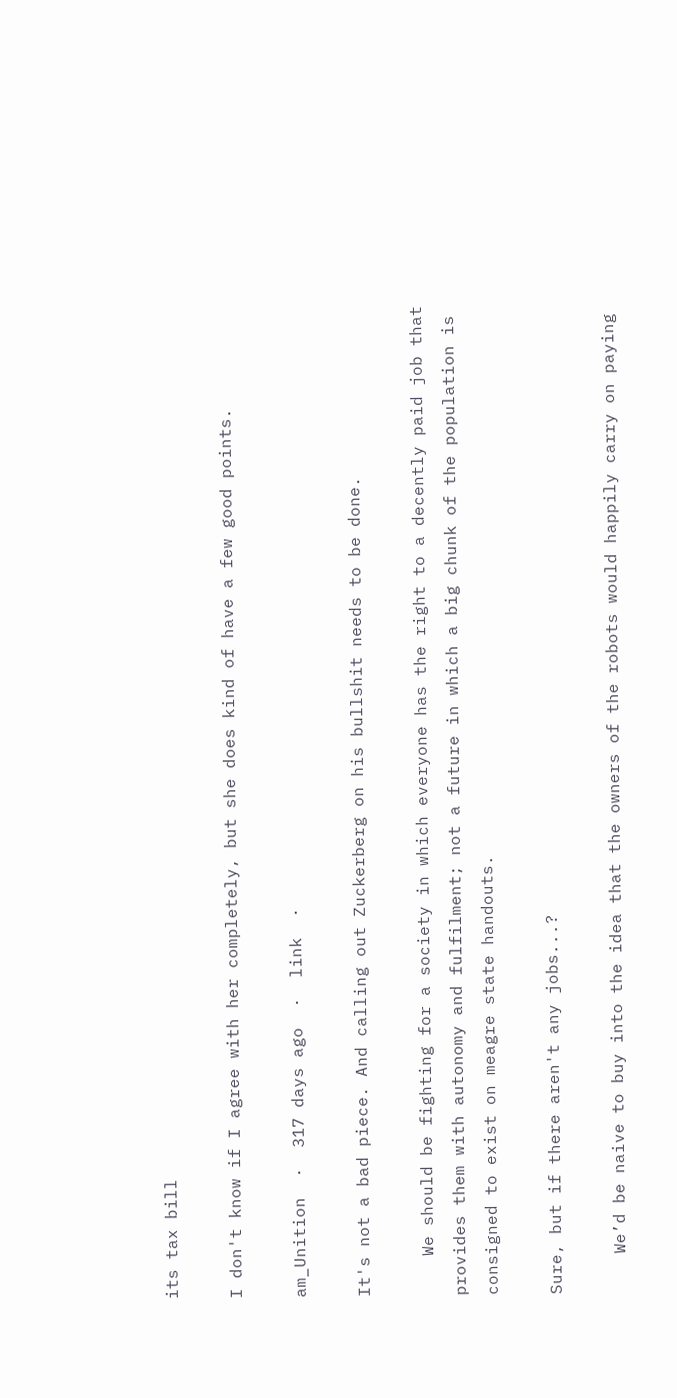its tax bill

I don't know if I agree with her completely, but she does kind of have a few good points.

am_Unition  ·  317 days ago  ·  link  ·

It's not a bad piece. And calling out Zuckerberg on his bullshit needs to be done.

    We should be fighting for a society in which everyone has the right to a decently paid job that provides them with autonomy and fulfilment; not a future in which a big chunk of the population is consigned to exist on meagre state handouts.

Sure, but if there aren't any jobs...?

    We’d be naive to buy into the idea that the owners of the robots would happily carry on paying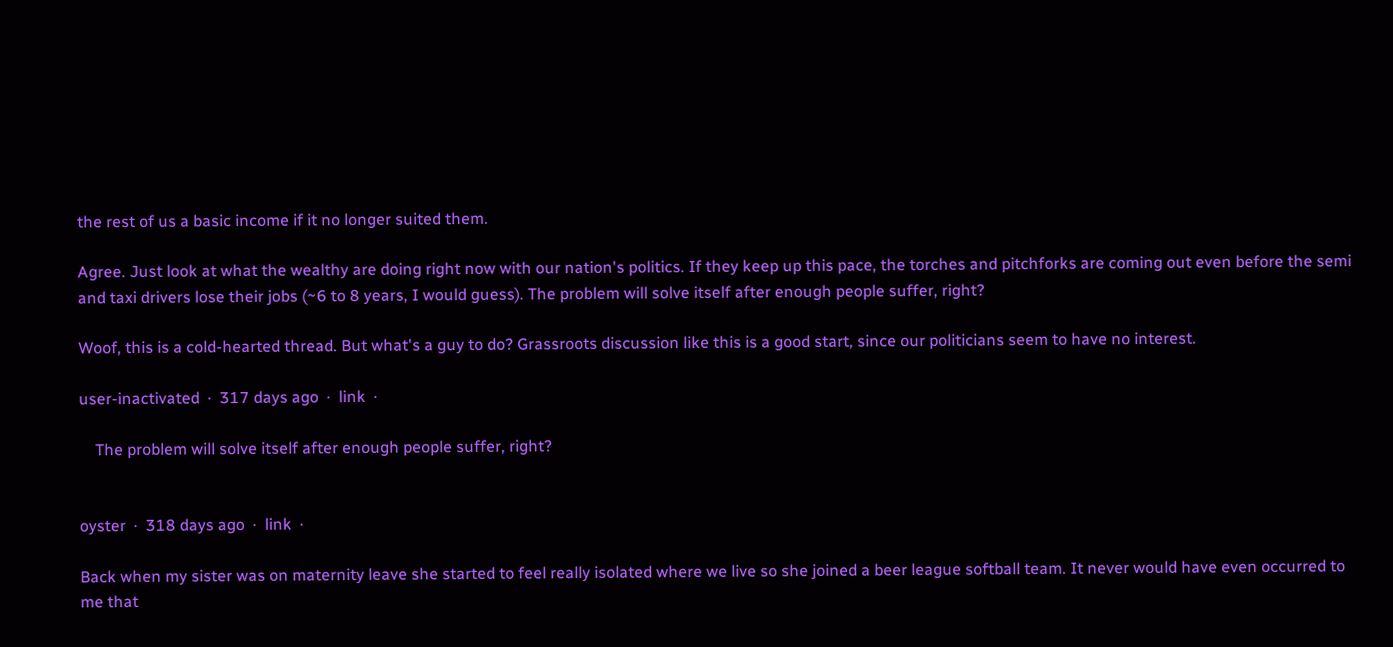the rest of us a basic income if it no longer suited them.

Agree. Just look at what the wealthy are doing right now with our nation's politics. If they keep up this pace, the torches and pitchforks are coming out even before the semi and taxi drivers lose their jobs (~6 to 8 years, I would guess). The problem will solve itself after enough people suffer, right?

Woof, this is a cold-hearted thread. But what's a guy to do? Grassroots discussion like this is a good start, since our politicians seem to have no interest.

user-inactivated  ·  317 days ago  ·  link  ·

    The problem will solve itself after enough people suffer, right?


oyster  ·  318 days ago  ·  link  ·

Back when my sister was on maternity leave she started to feel really isolated where we live so she joined a beer league softball team. It never would have even occurred to me that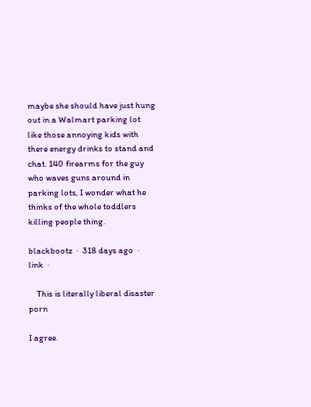maybe she should have just hung out in a Walmart parking lot like those annoying kids with there energy drinks to stand and chat. 140 firearms for the guy who waves guns around in parking lots, I wonder what he thinks of the whole toddlers killing people thing.

blackbootz  ·  318 days ago  ·  link  ·

    This is literally liberal disaster porn

I agree.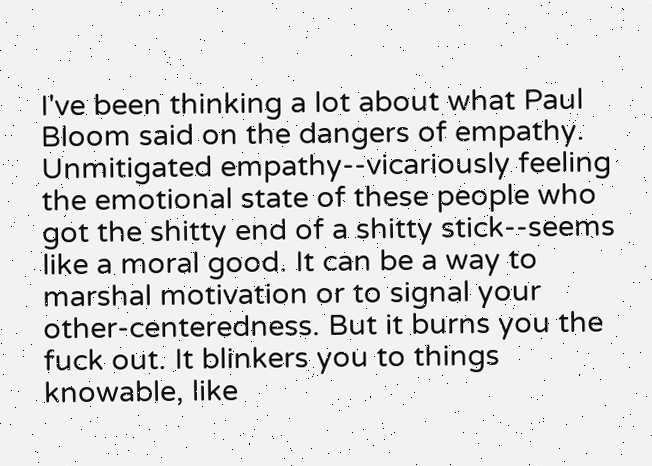I've been thinking a lot about what Paul Bloom said on the dangers of empathy. Unmitigated empathy--vicariously feeling the emotional state of these people who got the shitty end of a shitty stick--seems like a moral good. It can be a way to marshal motivation or to signal your other-centeredness. But it burns you the fuck out. It blinkers you to things knowable, like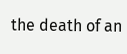the death of an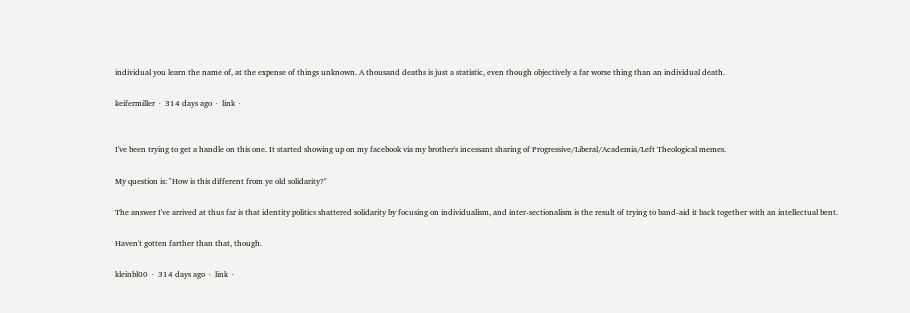individual you learn the name of, at the expense of things unknown. A thousand deaths is just a statistic, even though objectively a far worse thing than an individual death.

keifermiller  ·  314 days ago  ·  link  ·


I've been trying to get a handle on this one. It started showing up on my facebook via my brother's incessant sharing of Progressive/Liberal/Academia/Left Theological memes.

My question is: "How is this different from ye old solidarity?"

The answer I've arrived at thus far is that identity politics shattered solidarity by focusing on individualism, and inter-sectionalism is the result of trying to band-aid it back together with an intellectual bent.

Haven't gotten farther than that, though.

kleinbl00  ·  314 days ago  ·  link  ·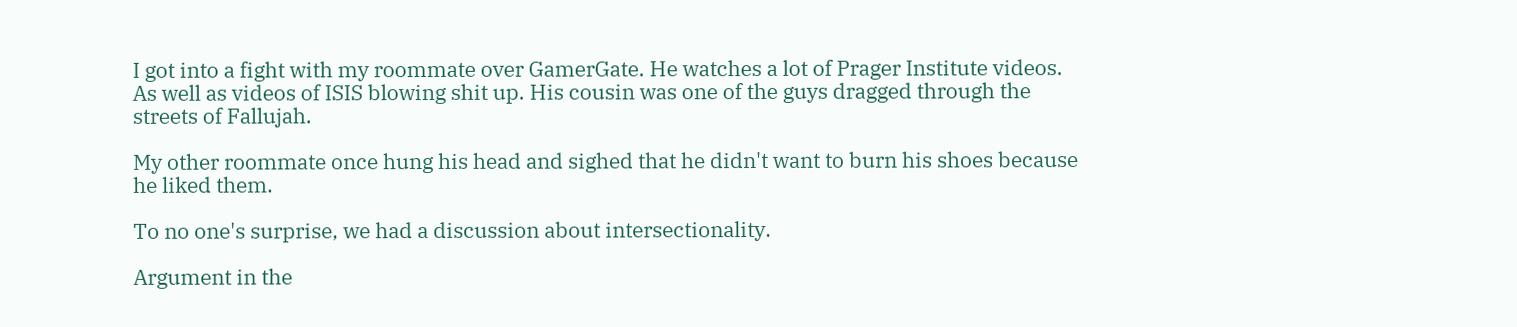I got into a fight with my roommate over GamerGate. He watches a lot of Prager Institute videos. As well as videos of ISIS blowing shit up. His cousin was one of the guys dragged through the streets of Fallujah.

My other roommate once hung his head and sighed that he didn't want to burn his shoes because he liked them.

To no one's surprise, we had a discussion about intersectionality.

Argument in the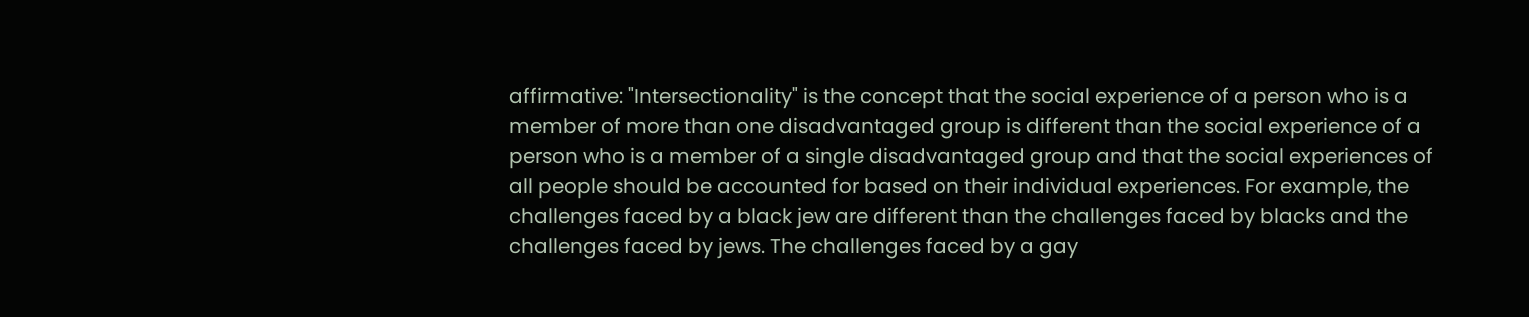affirmative: "Intersectionality" is the concept that the social experience of a person who is a member of more than one disadvantaged group is different than the social experience of a person who is a member of a single disadvantaged group and that the social experiences of all people should be accounted for based on their individual experiences. For example, the challenges faced by a black jew are different than the challenges faced by blacks and the challenges faced by jews. The challenges faced by a gay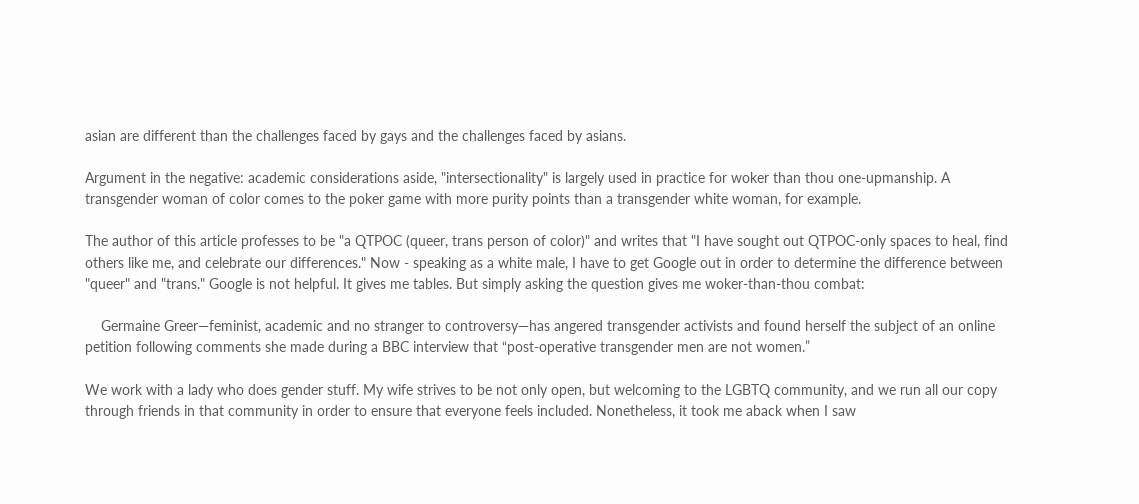asian are different than the challenges faced by gays and the challenges faced by asians.

Argument in the negative: academic considerations aside, "intersectionality" is largely used in practice for woker than thou one-upmanship. A transgender woman of color comes to the poker game with more purity points than a transgender white woman, for example.

The author of this article professes to be "a QTPOC (queer, trans person of color)" and writes that "I have sought out QTPOC-only spaces to heal, find others like me, and celebrate our differences." Now - speaking as a white male, I have to get Google out in order to determine the difference between "queer" and "trans." Google is not helpful. It gives me tables. But simply asking the question gives me woker-than-thou combat:

    Germaine Greer—feminist, academic and no stranger to controversy—has angered transgender activists and found herself the subject of an online petition following comments she made during a BBC interview that “post-operative transgender men are not women.”

We work with a lady who does gender stuff. My wife strives to be not only open, but welcoming to the LGBTQ community, and we run all our copy through friends in that community in order to ensure that everyone feels included. Nonetheless, it took me aback when I saw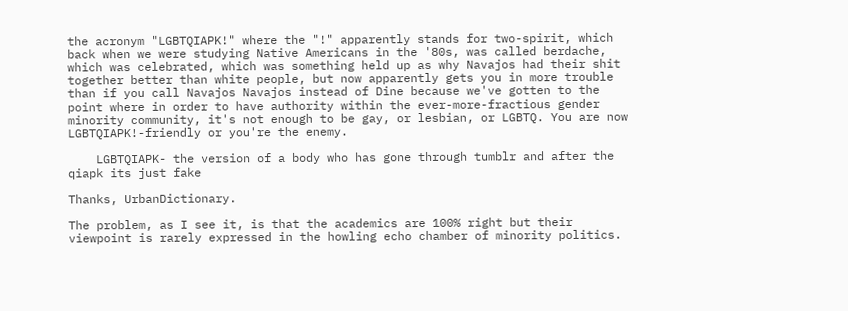the acronym "LGBTQIAPK!" where the "!" apparently stands for two-spirit, which back when we were studying Native Americans in the '80s, was called berdache, which was celebrated, which was something held up as why Navajos had their shit together better than white people, but now apparently gets you in more trouble than if you call Navajos Navajos instead of Dine because we've gotten to the point where in order to have authority within the ever-more-fractious gender minority community, it's not enough to be gay, or lesbian, or LGBTQ. You are now LGBTQIAPK!-friendly or you're the enemy.

    LGBTQIAPK- the version of a body who has gone through tumblr and after the qiapk its just fake

Thanks, UrbanDictionary.

The problem, as I see it, is that the academics are 100% right but their viewpoint is rarely expressed in the howling echo chamber of minority politics.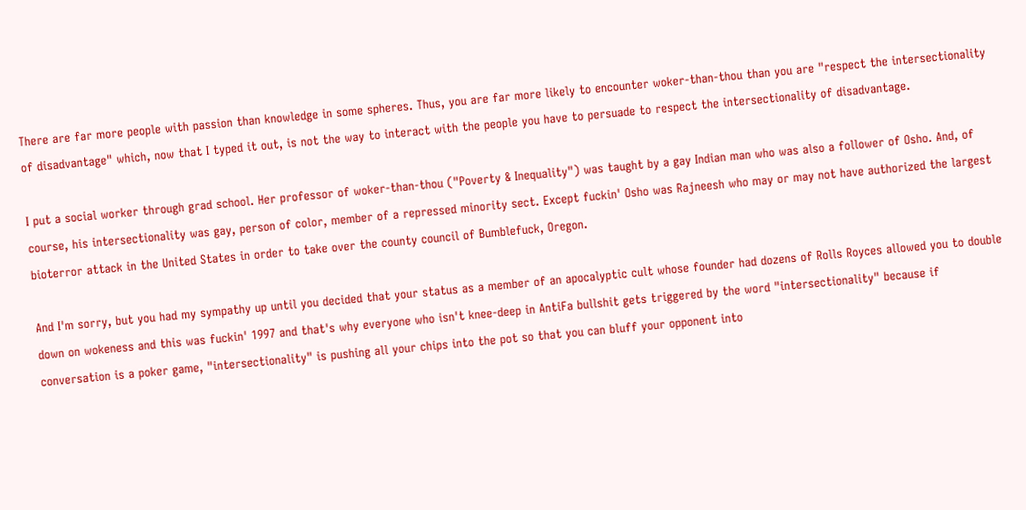There are far more people with passion than knowledge in some spheres. Thus, you are far more likely to encounter woker-than-thou than you are "respect the intersectionality of disadvantage" which, now that I typed it out, is not the way to interact with the people you have to persuade to respect the intersectionality of disadvantage.

I put a social worker through grad school. Her professor of woker-than-thou ("Poverty & Inequality") was taught by a gay Indian man who was also a follower of Osho. And, of course, his intersectionality was gay, person of color, member of a repressed minority sect. Except fuckin' Osho was Rajneesh who may or may not have authorized the largest bioterror attack in the United States in order to take over the county council of Bumblefuck, Oregon.

And I'm sorry, but you had my sympathy up until you decided that your status as a member of an apocalyptic cult whose founder had dozens of Rolls Royces allowed you to double down on wokeness and this was fuckin' 1997 and that's why everyone who isn't knee-deep in AntiFa bullshit gets triggered by the word "intersectionality" because if conversation is a poker game, "intersectionality" is pushing all your chips into the pot so that you can bluff your opponent into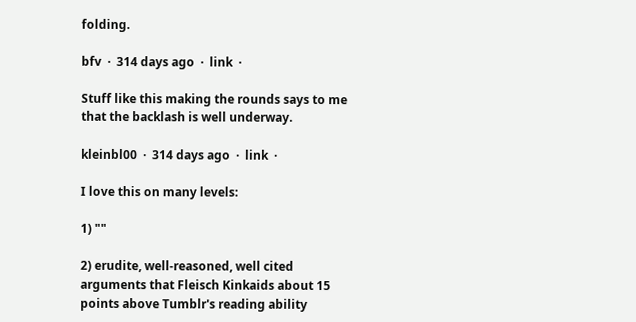folding.

bfv  ·  314 days ago  ·  link  ·

Stuff like this making the rounds says to me that the backlash is well underway.

kleinbl00  ·  314 days ago  ·  link  ·

I love this on many levels:

1) ""

2) erudite, well-reasoned, well cited arguments that Fleisch Kinkaids about 15 points above Tumblr's reading ability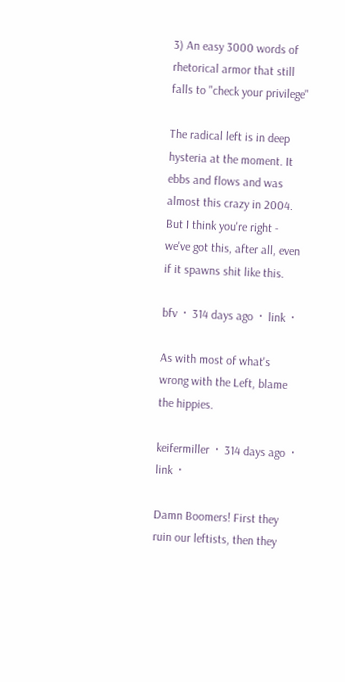3) An easy 3000 words of rhetorical armor that still falls to "check your privilege"

The radical left is in deep hysteria at the moment. It ebbs and flows and was almost this crazy in 2004. But I think you're right - we've got this, after all, even if it spawns shit like this.

bfv  ·  314 days ago  ·  link  ·

As with most of what's wrong with the Left, blame the hippies.

keifermiller  ·  314 days ago  ·  link  ·

Damn Boomers! First they ruin our leftists, then they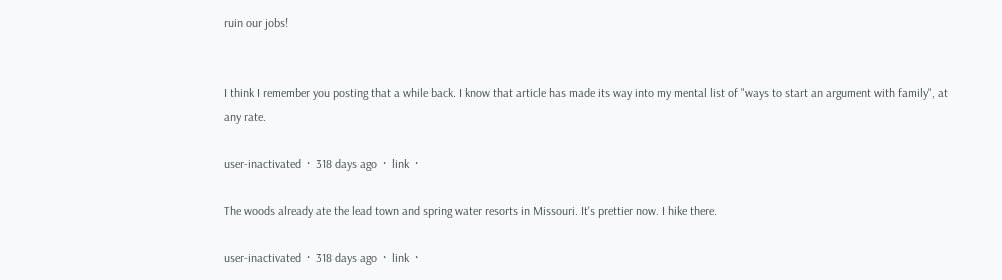ruin our jobs!


I think I remember you posting that a while back. I know that article has made its way into my mental list of "ways to start an argument with family", at any rate.

user-inactivated  ·  318 days ago  ·  link  ·

The woods already ate the lead town and spring water resorts in Missouri. It's prettier now. I hike there.

user-inactivated  ·  318 days ago  ·  link  ·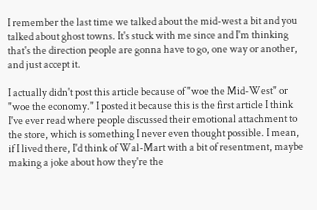I remember the last time we talked about the mid-west a bit and you talked about ghost towns. It's stuck with me since and I'm thinking that's the direction people are gonna have to go, one way or another, and just accept it.

I actually didn't post this article because of "woe the Mid-West" or "woe the economy." I posted it because this is the first article I think I've ever read where people discussed their emotional attachment to the store, which is something I never even thought possible. I mean, if I lived there, I'd think of Wal-Mart with a bit of resentment, maybe making a joke about how they're the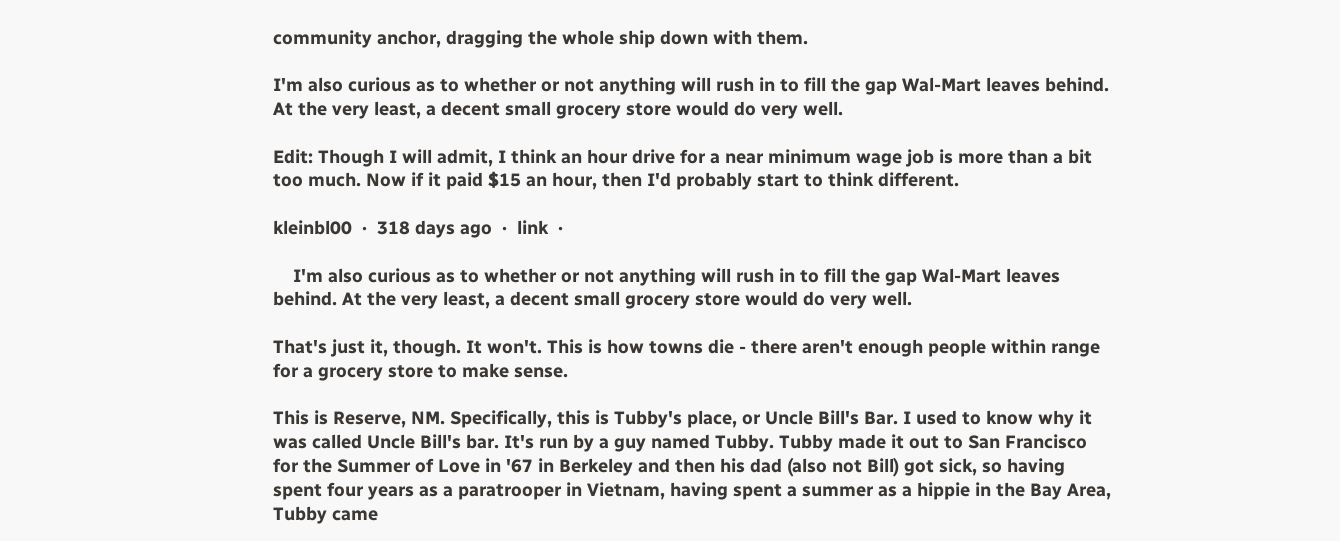community anchor, dragging the whole ship down with them.

I'm also curious as to whether or not anything will rush in to fill the gap Wal-Mart leaves behind. At the very least, a decent small grocery store would do very well.

Edit: Though I will admit, I think an hour drive for a near minimum wage job is more than a bit too much. Now if it paid $15 an hour, then I'd probably start to think different.

kleinbl00  ·  318 days ago  ·  link  ·

    I'm also curious as to whether or not anything will rush in to fill the gap Wal-Mart leaves behind. At the very least, a decent small grocery store would do very well.

That's just it, though. It won't. This is how towns die - there aren't enough people within range for a grocery store to make sense.

This is Reserve, NM. Specifically, this is Tubby's place, or Uncle Bill's Bar. I used to know why it was called Uncle Bill's bar. It's run by a guy named Tubby. Tubby made it out to San Francisco for the Summer of Love in '67 in Berkeley and then his dad (also not Bill) got sick, so having spent four years as a paratrooper in Vietnam, having spent a summer as a hippie in the Bay Area, Tubby came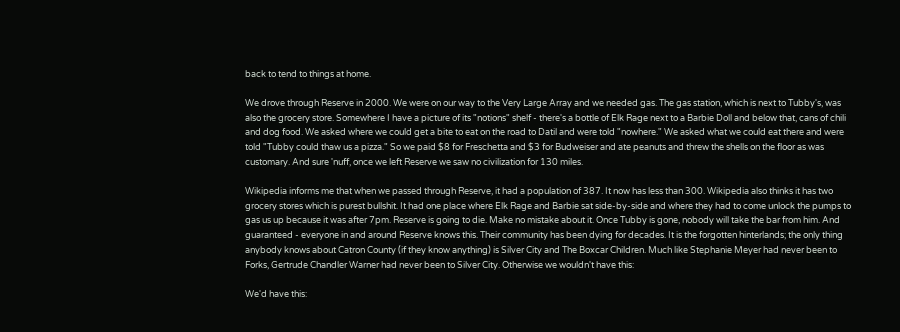back to tend to things at home.

We drove through Reserve in 2000. We were on our way to the Very Large Array and we needed gas. The gas station, which is next to Tubby's, was also the grocery store. Somewhere I have a picture of its "notions" shelf - there's a bottle of Elk Rage next to a Barbie Doll and below that, cans of chili and dog food. We asked where we could get a bite to eat on the road to Datil and were told "nowhere." We asked what we could eat there and were told "Tubby could thaw us a pizza." So we paid $8 for Freschetta and $3 for Budweiser and ate peanuts and threw the shells on the floor as was customary. And sure 'nuff, once we left Reserve we saw no civilization for 130 miles.

Wikipedia informs me that when we passed through Reserve, it had a population of 387. It now has less than 300. Wikipedia also thinks it has two grocery stores which is purest bullshit. It had one place where Elk Rage and Barbie sat side-by-side and where they had to come unlock the pumps to gas us up because it was after 7pm. Reserve is going to die. Make no mistake about it. Once Tubby is gone, nobody will take the bar from him. And guaranteed - everyone in and around Reserve knows this. Their community has been dying for decades. It is the forgotten hinterlands; the only thing anybody knows about Catron County (if they know anything) is Silver City and The Boxcar Children. Much like Stephanie Meyer had never been to Forks, Gertrude Chandler Warner had never been to Silver City. Otherwise we wouldn't have this:

We'd have this: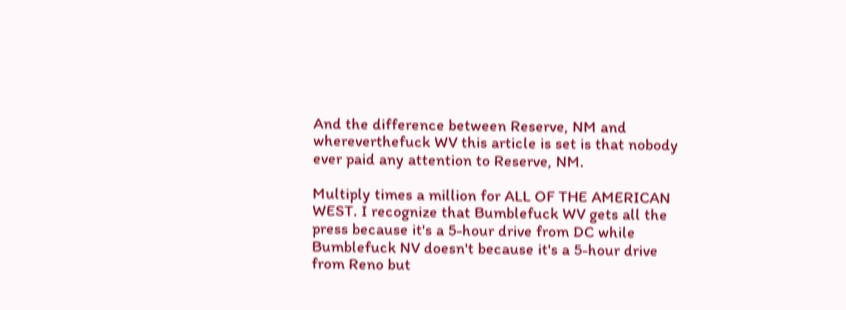And the difference between Reserve, NM and whereverthefuck WV this article is set is that nobody ever paid any attention to Reserve, NM.

Multiply times a million for ALL OF THE AMERICAN WEST. I recognize that Bumblefuck WV gets all the press because it's a 5-hour drive from DC while Bumblefuck NV doesn't because it's a 5-hour drive from Reno but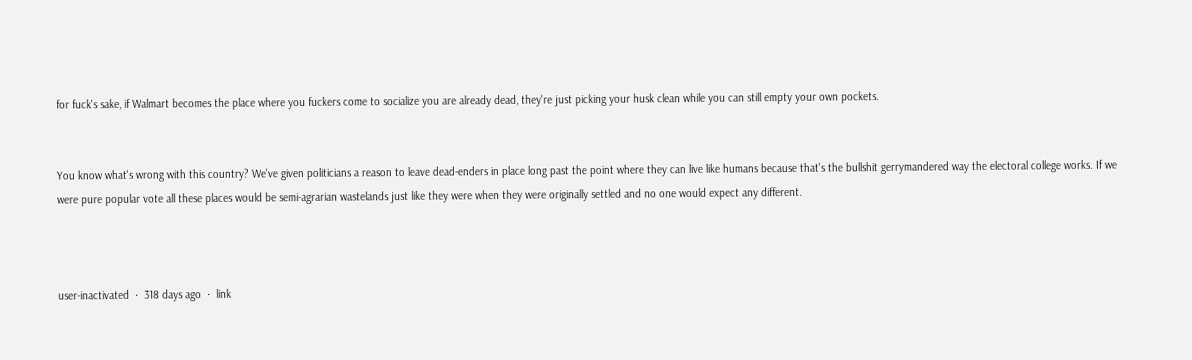for fuck's sake, if Walmart becomes the place where you fuckers come to socialize you are already dead, they're just picking your husk clean while you can still empty your own pockets.


You know what's wrong with this country? We've given politicians a reason to leave dead-enders in place long past the point where they can live like humans because that's the bullshit gerrymandered way the electoral college works. If we were pure popular vote all these places would be semi-agrarian wastelands just like they were when they were originally settled and no one would expect any different.



user-inactivated  ·  318 days ago  ·  link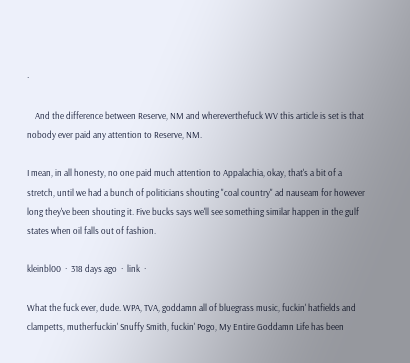·

    And the difference between Reserve, NM and whereverthefuck WV this article is set is that nobody ever paid any attention to Reserve, NM.

I mean, in all honesty, no one paid much attention to Appalachia, okay, that's a bit of a stretch, until we had a bunch of politicians shouting "coal country" ad nauseam for however long they've been shouting it. Five bucks says we'll see something similar happen in the gulf states when oil falls out of fashion.

kleinbl00  ·  318 days ago  ·  link  ·

What the fuck ever, dude. WPA, TVA, goddamn all of bluegrass music, fuckin' hatfields and clampetts, mutherfuckin' Snuffy Smith, fuckin' Pogo, My Entire Goddamn Life has been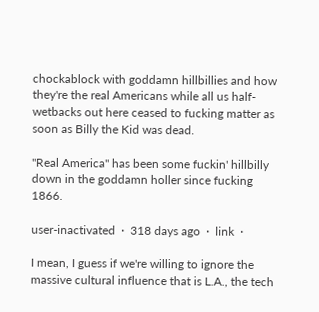chockablock with goddamn hillbillies and how they're the real Americans while all us half-wetbacks out here ceased to fucking matter as soon as Billy the Kid was dead.

"Real America" has been some fuckin' hillbilly down in the goddamn holler since fucking 1866.

user-inactivated  ·  318 days ago  ·  link  ·

I mean, I guess if we're willing to ignore the massive cultural influence that is L.A., the tech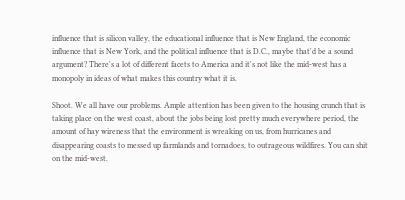influence that is silicon valley, the educational influence that is New England, the economic influence that is New York, and the political influence that is D.C., maybe that'd be a sound argument? There's a lot of different facets to America and it's not like the mid-west has a monopoly in ideas of what makes this country what it is.

Shoot. We all have our problems. Ample attention has been given to the housing crunch that is taking place on the west coast, about the jobs being lost pretty much everywhere period, the amount of hay wireness that the environment is wreaking on us, from hurricanes and disappearing coasts to messed up farmlands and tornadoes, to outrageous wildfires. You can shit on the mid-west.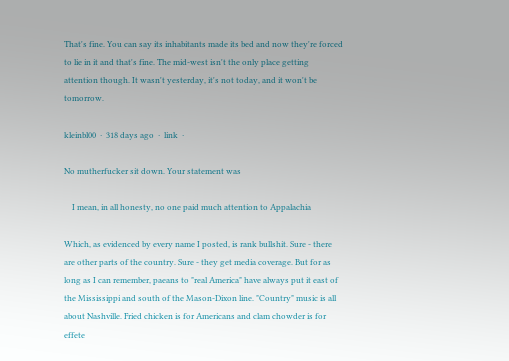That's fine. You can say its inhabitants made its bed and now they're forced to lie in it and that's fine. The mid-west isn't the only place getting attention though. It wasn't yesterday, it's not today, and it won't be tomorrow.

kleinbl00  ·  318 days ago  ·  link  ·

No mutherfucker sit down. Your statement was

    I mean, in all honesty, no one paid much attention to Appalachia

Which, as evidenced by every name I posted, is rank bullshit. Sure - there are other parts of the country. Sure - they get media coverage. But for as long as I can remember, paeans to "real America" have always put it east of the Mississippi and south of the Mason-Dixon line. "Country" music is all about Nashville. Fried chicken is for Americans and clam chowder is for effete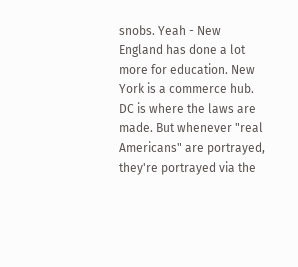snobs. Yeah - New England has done a lot more for education. New York is a commerce hub. DC is where the laws are made. But whenever "real Americans" are portrayed, they're portrayed via the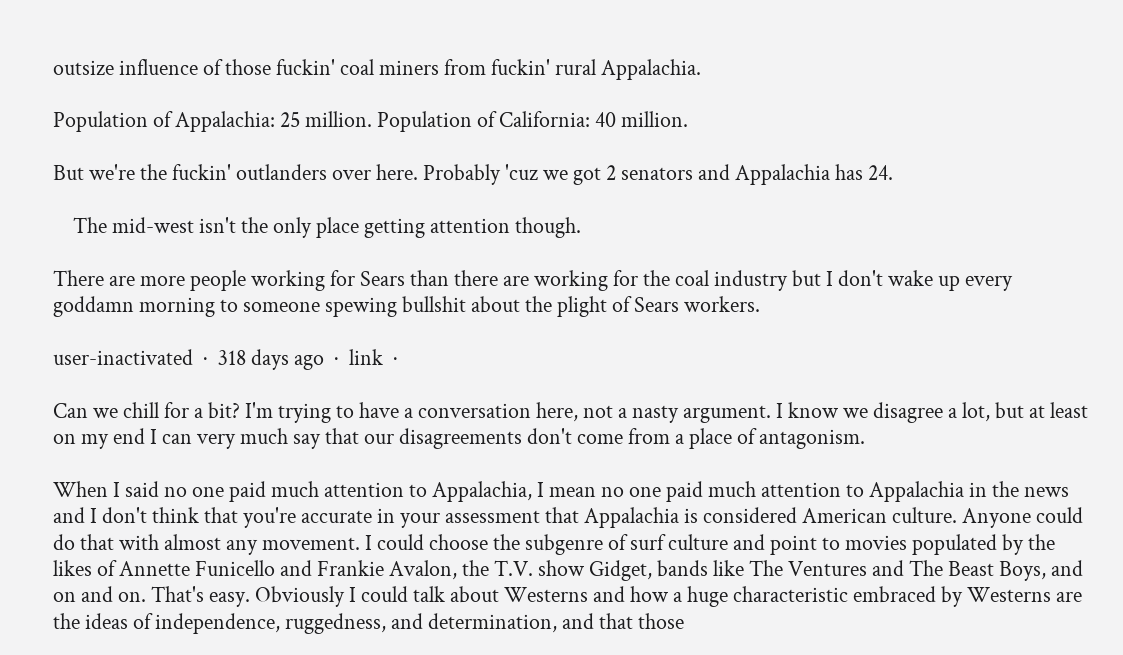outsize influence of those fuckin' coal miners from fuckin' rural Appalachia.

Population of Appalachia: 25 million. Population of California: 40 million.

But we're the fuckin' outlanders over here. Probably 'cuz we got 2 senators and Appalachia has 24.

    The mid-west isn't the only place getting attention though.

There are more people working for Sears than there are working for the coal industry but I don't wake up every goddamn morning to someone spewing bullshit about the plight of Sears workers.

user-inactivated  ·  318 days ago  ·  link  ·

Can we chill for a bit? I'm trying to have a conversation here, not a nasty argument. I know we disagree a lot, but at least on my end I can very much say that our disagreements don't come from a place of antagonism.

When I said no one paid much attention to Appalachia, I mean no one paid much attention to Appalachia in the news and I don't think that you're accurate in your assessment that Appalachia is considered American culture. Anyone could do that with almost any movement. I could choose the subgenre of surf culture and point to movies populated by the likes of Annette Funicello and Frankie Avalon, the T.V. show Gidget, bands like The Ventures and The Beast Boys, and on and on. That's easy. Obviously I could talk about Westerns and how a huge characteristic embraced by Westerns are the ideas of independence, ruggedness, and determination, and that those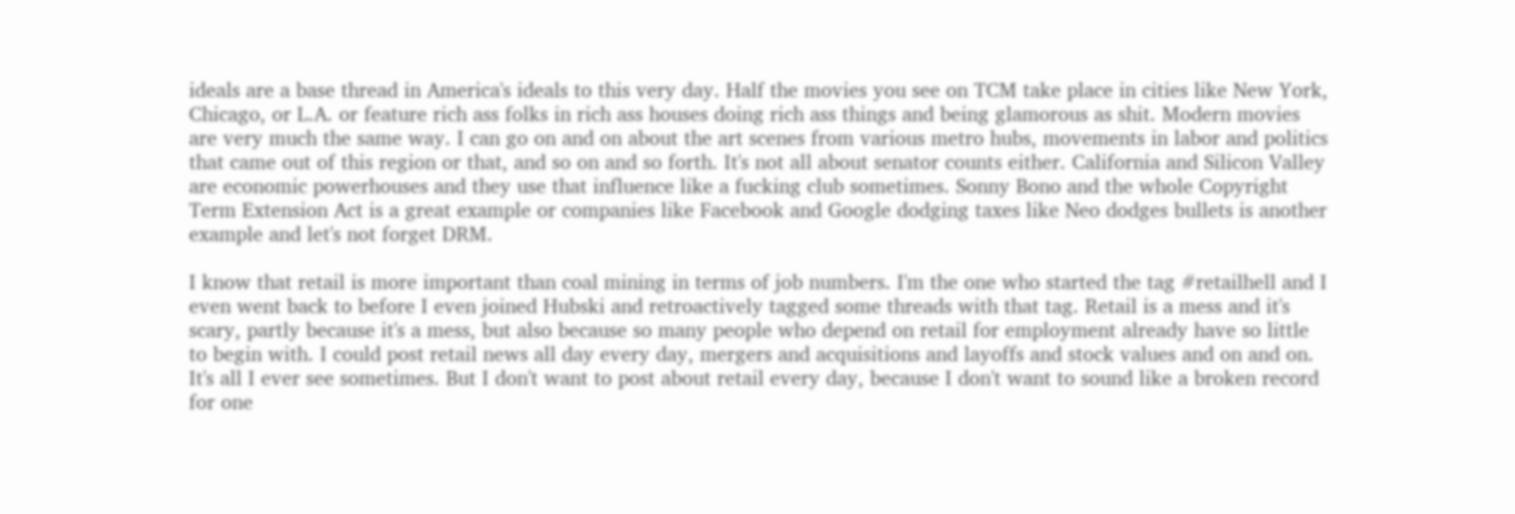ideals are a base thread in America's ideals to this very day. Half the movies you see on TCM take place in cities like New York, Chicago, or L.A. or feature rich ass folks in rich ass houses doing rich ass things and being glamorous as shit. Modern movies are very much the same way. I can go on and on about the art scenes from various metro hubs, movements in labor and politics that came out of this region or that, and so on and so forth. It's not all about senator counts either. California and Silicon Valley are economic powerhouses and they use that influence like a fucking club sometimes. Sonny Bono and the whole Copyright Term Extension Act is a great example or companies like Facebook and Google dodging taxes like Neo dodges bullets is another example and let's not forget DRM.

I know that retail is more important than coal mining in terms of job numbers. I'm the one who started the tag #retailhell and I even went back to before I even joined Hubski and retroactively tagged some threads with that tag. Retail is a mess and it's scary, partly because it's a mess, but also because so many people who depend on retail for employment already have so little to begin with. I could post retail news all day every day, mergers and acquisitions and layoffs and stock values and on and on. It's all I ever see sometimes. But I don't want to post about retail every day, because I don't want to sound like a broken record for one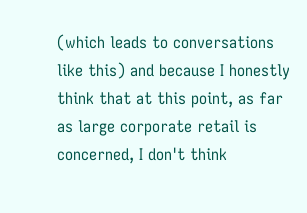(which leads to conversations like this) and because I honestly think that at this point, as far as large corporate retail is concerned, I don't think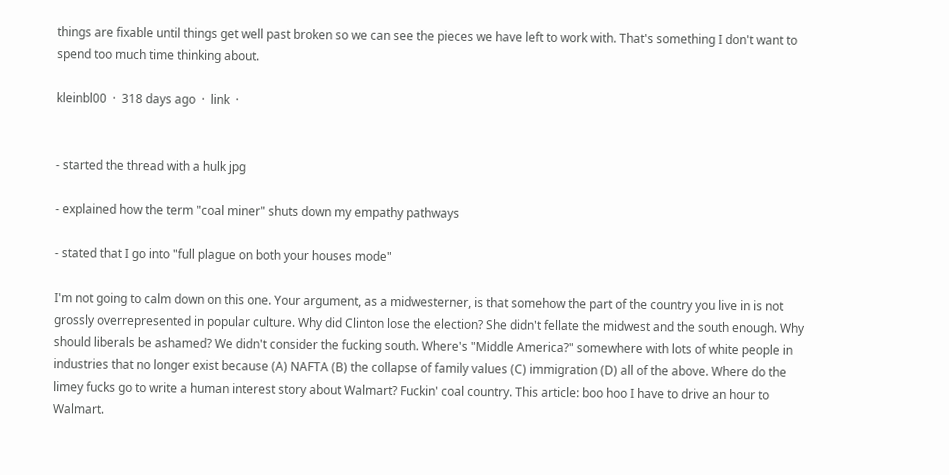things are fixable until things get well past broken so we can see the pieces we have left to work with. That's something I don't want to spend too much time thinking about.

kleinbl00  ·  318 days ago  ·  link  ·


- started the thread with a hulk jpg

- explained how the term "coal miner" shuts down my empathy pathways

- stated that I go into "full plague on both your houses mode"

I'm not going to calm down on this one. Your argument, as a midwesterner, is that somehow the part of the country you live in is not grossly overrepresented in popular culture. Why did Clinton lose the election? She didn't fellate the midwest and the south enough. Why should liberals be ashamed? We didn't consider the fucking south. Where's "Middle America?" somewhere with lots of white people in industries that no longer exist because (A) NAFTA (B) the collapse of family values (C) immigration (D) all of the above. Where do the limey fucks go to write a human interest story about Walmart? Fuckin' coal country. This article: boo hoo I have to drive an hour to Walmart.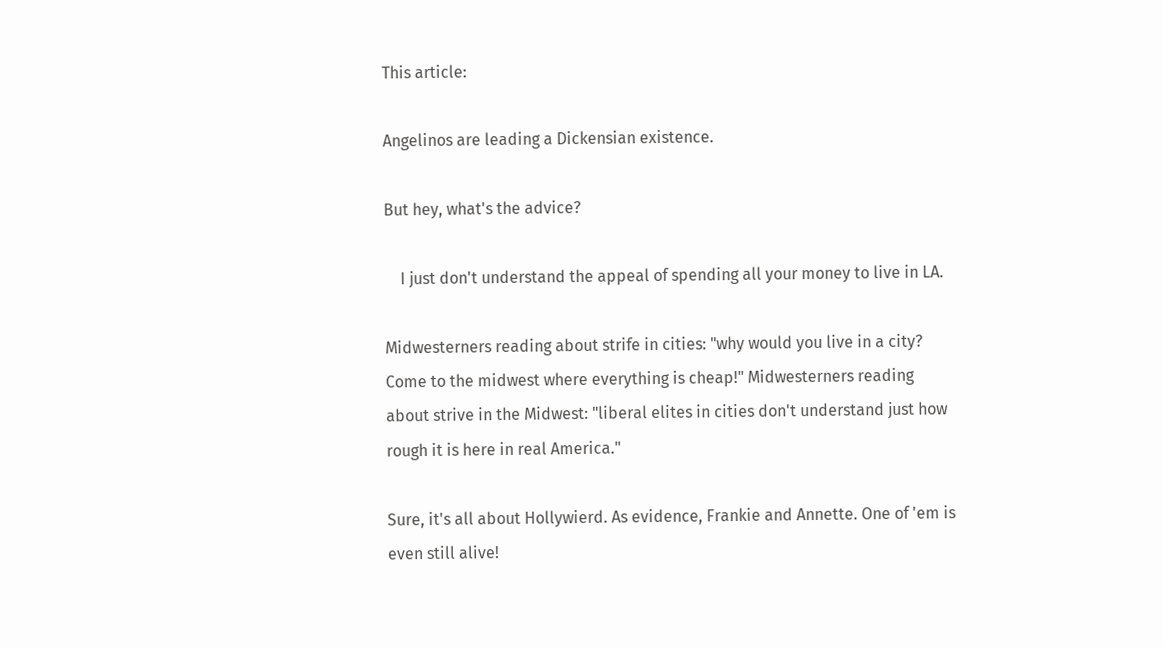This article:

Angelinos are leading a Dickensian existence.

But hey, what's the advice?

    I just don't understand the appeal of spending all your money to live in LA.

Midwesterners reading about strife in cities: "why would you live in a city? Come to the midwest where everything is cheap!" Midwesterners reading about strive in the Midwest: "liberal elites in cities don't understand just how rough it is here in real America."

Sure, it's all about Hollywierd. As evidence, Frankie and Annette. One of 'em is even still alive!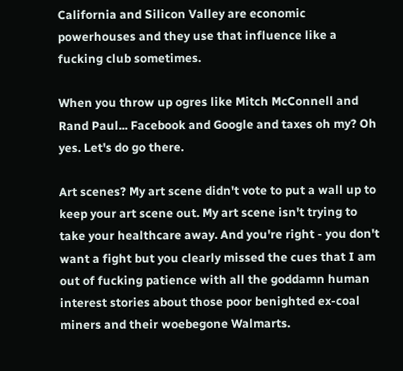California and Silicon Valley are economic powerhouses and they use that influence like a fucking club sometimes.

When you throw up ogres like Mitch McConnell and Rand Paul... Facebook and Google and taxes oh my? Oh yes. Let's do go there.

Art scenes? My art scene didn't vote to put a wall up to keep your art scene out. My art scene isn't trying to take your healthcare away. And you're right - you don't want a fight but you clearly missed the cues that I am out of fucking patience with all the goddamn human interest stories about those poor benighted ex-coal miners and their woebegone Walmarts.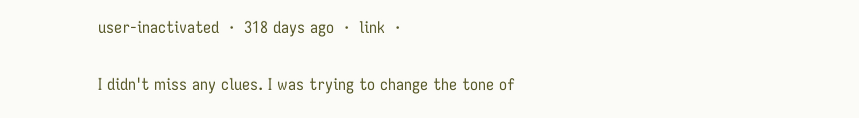user-inactivated  ·  318 days ago  ·  link  ·

I didn't miss any clues. I was trying to change the tone of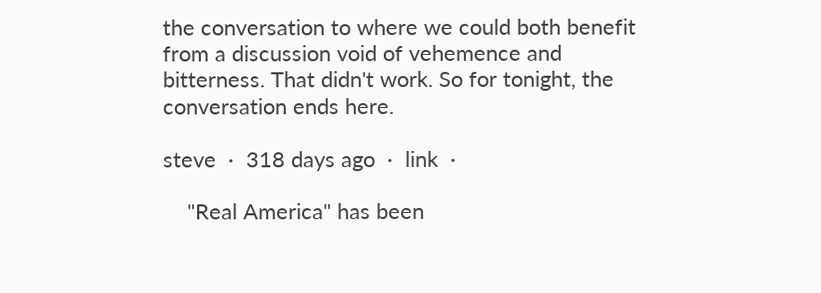the conversation to where we could both benefit from a discussion void of vehemence and bitterness. That didn't work. So for tonight, the conversation ends here.

steve  ·  318 days ago  ·  link  ·

    "Real America" has been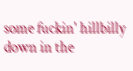some fuckin' hillbilly down in the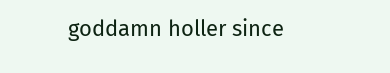goddamn holler since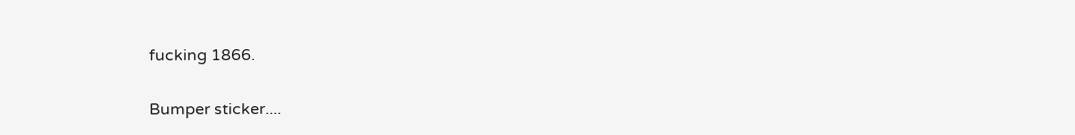fucking 1866.

Bumper sticker....